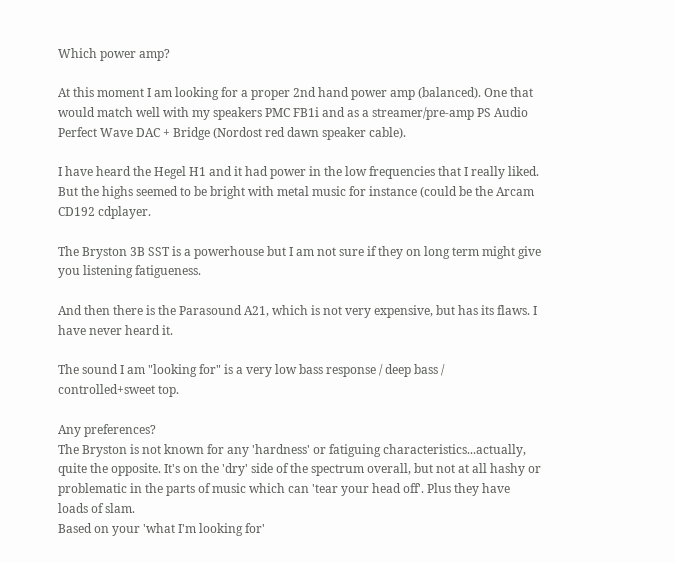Which power amp?

At this moment I am looking for a proper 2nd hand power amp (balanced). One that would match well with my speakers PMC FB1i and as a streamer/pre-amp PS Audio Perfect Wave DAC + Bridge (Nordost red dawn speaker cable).

I have heard the Hegel H1 and it had power in the low frequencies that I really liked. But the highs seemed to be bright with metal music for instance (could be the Arcam CD192 cdplayer.

The Bryston 3B SST is a powerhouse but I am not sure if they on long term might give you listening fatigueness.

And then there is the Parasound A21, which is not very expensive, but has its flaws. I have never heard it.

The sound I am "looking for" is a very low bass response / deep bass / controlled+sweet top.

Any preferences?
The Bryston is not known for any 'hardness' or fatiguing characteristics...actually, quite the opposite. It's on the 'dry' side of the spectrum overall, but not at all hashy or problematic in the parts of music which can 'tear your head off'. Plus they have loads of slam.
Based on your 'what I'm looking for'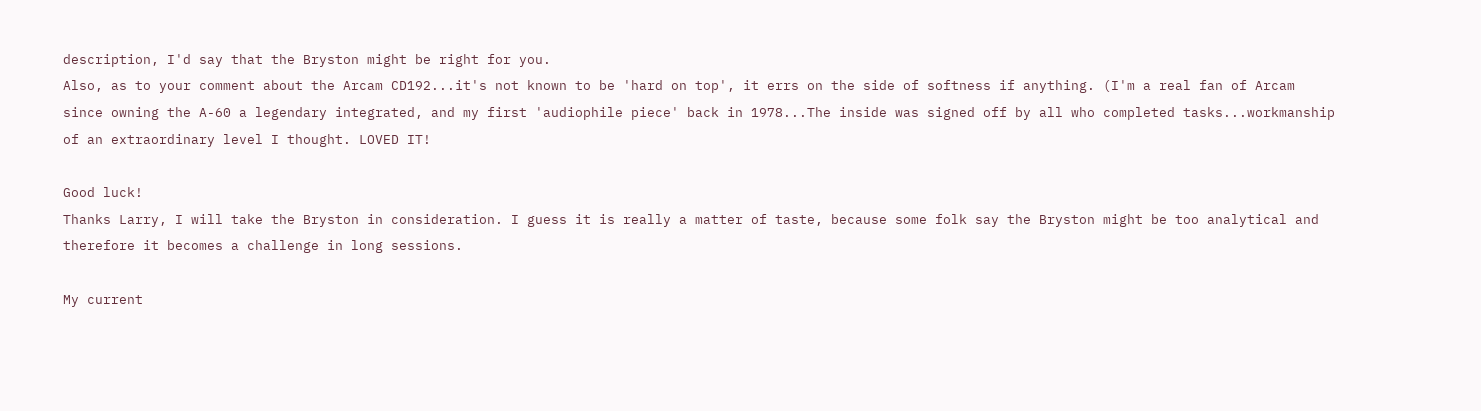description, I'd say that the Bryston might be right for you.
Also, as to your comment about the Arcam CD192...it's not known to be 'hard on top', it errs on the side of softness if anything. (I'm a real fan of Arcam since owning the A-60 a legendary integrated, and my first 'audiophile piece' back in 1978...The inside was signed off by all who completed tasks...workmanship of an extraordinary level I thought. LOVED IT!

Good luck!
Thanks Larry, I will take the Bryston in consideration. I guess it is really a matter of taste, because some folk say the Bryston might be too analytical and therefore it becomes a challenge in long sessions.

My current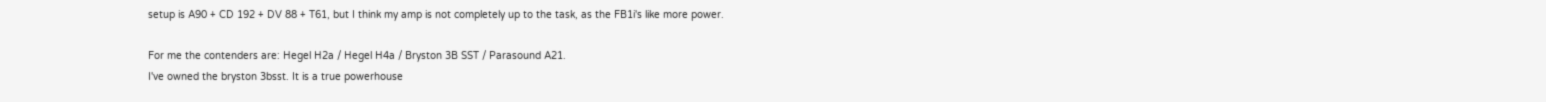setup is A90 + CD 192 + DV 88 + T61, but I think my amp is not completely up to the task, as the FB1i's like more power.

For me the contenders are: Hegel H2a / Hegel H4a / Bryston 3B SST / Parasound A21.
I've owned the bryston 3bsst. It is a true powerhouse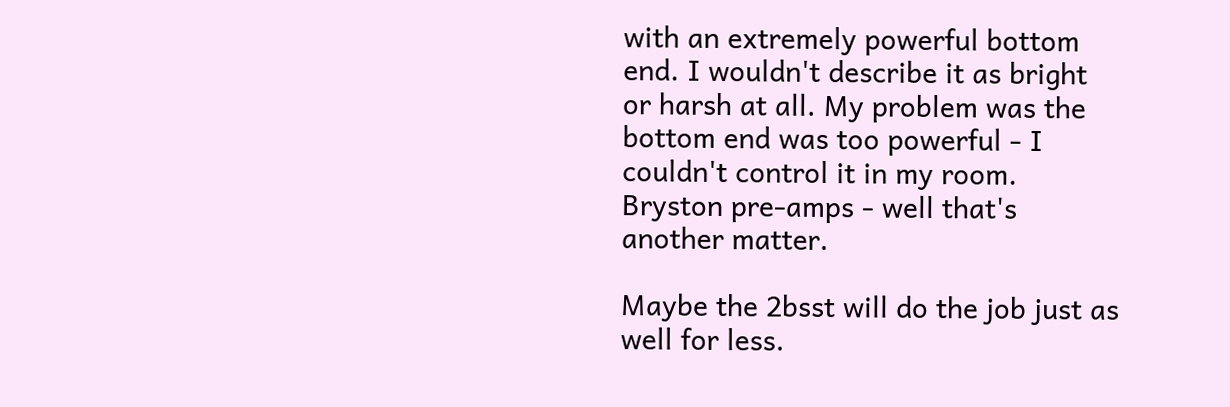with an extremely powerful bottom end. I wouldn't describe it as bright or harsh at all. My problem was the bottom end was too powerful - I couldn't control it in my room. Bryston pre-amps - well that's another matter.

Maybe the 2bsst will do the job just as well for less.